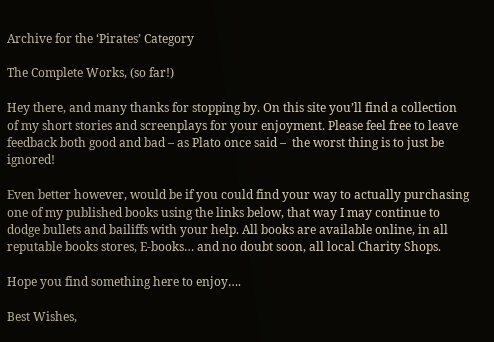Archive for the ‘Pirates’ Category

The Complete Works, (so far!)

Hey there, and many thanks for stopping by. On this site you’ll find a collection of my short stories and screenplays for your enjoyment. Please feel free to leave feedback both good and bad – as Plato once said –  the worst thing is to just be ignored!

Even better however, would be if you could find your way to actually purchasing one of my published books using the links below, that way I may continue to dodge bullets and bailiffs with your help. All books are available online, in all reputable books stores, E-books… and no doubt soon, all local Charity Shops.

Hope you find something here to enjoy….

Best Wishes,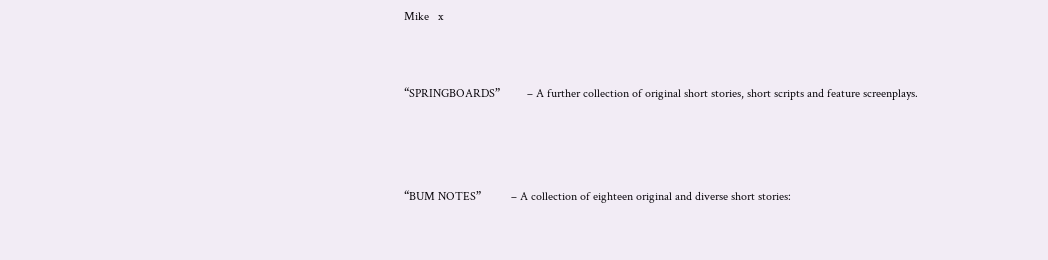Mike   x


“SPRINGBOARDS”         – A further collection of original short stories, short scripts and feature screenplays.



“BUM NOTES”          – A collection of eighteen original and diverse short stories: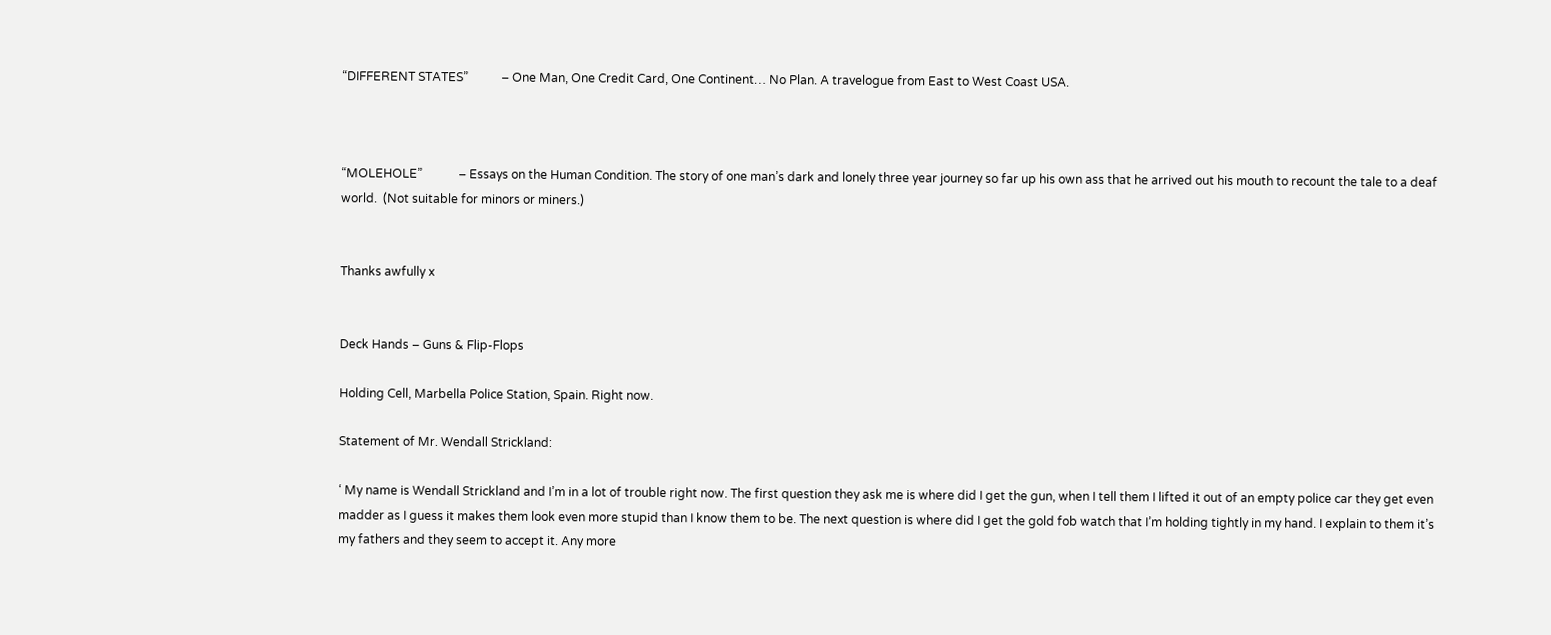“DIFFERENT STATES”           – One Man, One Credit Card, One Continent… No Plan. A travelogue from East to West Coast USA.



“MOLEHOLE”            – Essays on the Human Condition. The story of one man’s dark and lonely three year journey so far up his own ass that he arrived out his mouth to recount the tale to a deaf world.  (Not suitable for minors or miners.)


Thanks awfully x


Deck Hands – Guns & Flip-Flops

Holding Cell, Marbella Police Station, Spain. Right now.

Statement of Mr. Wendall Strickland:

‘ My name is Wendall Strickland and I’m in a lot of trouble right now. The first question they ask me is where did I get the gun, when I tell them I lifted it out of an empty police car they get even madder as I guess it makes them look even more stupid than I know them to be. The next question is where did I get the gold fob watch that I’m holding tightly in my hand. I explain to them it’s my fathers and they seem to accept it. Any more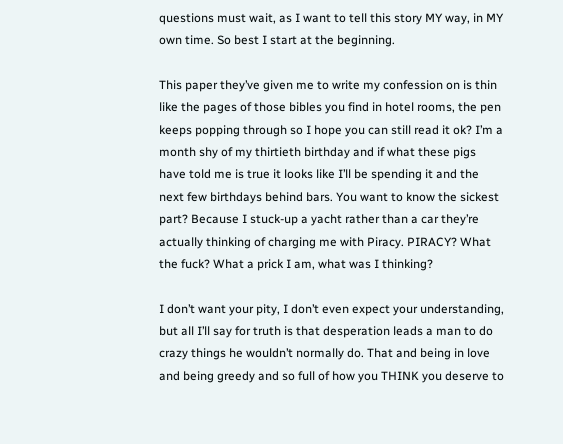questions must wait, as I want to tell this story MY way, in MY own time. So best I start at the beginning.

This paper they’ve given me to write my confession on is thin like the pages of those bibles you find in hotel rooms, the pen keeps popping through so I hope you can still read it ok? I’m a month shy of my thirtieth birthday and if what these pigs have told me is true it looks like I’ll be spending it and the next few birthdays behind bars. You want to know the sickest part? Because I stuck-up a yacht rather than a car they’re actually thinking of charging me with Piracy. PIRACY? What the fuck? What a prick I am, what was I thinking?

I don’t want your pity, I don’t even expect your understanding, but all I’ll say for truth is that desperation leads a man to do crazy things he wouldn’t normally do. That and being in love and being greedy and so full of how you THINK you deserve to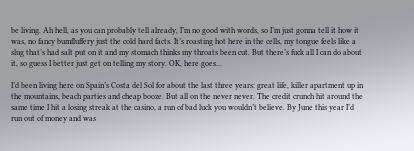be living. Ah hell, as you can probably tell already, I’m no good with words, so I’m just gonna tell it how it was, no fancy bumfluffery just the cold hard facts. It’s roasting hot here in the cells, my tongue feels like a slug that’s had salt put on it and my stomach thinks my throats been cut. But there’s fuck all I can do about it, so guess I better just get on telling my story. OK, here goes…

I’d been living here on Spain’s Costa del Sol for about the last three years: great life, killer apartment up in the mountains, beach parties and cheap booze. But all on the never never. The credit crunch hit around the same time I hit a losing streak at the casino, a run of bad luck you wouldn’t believe. By June this year I’d run out of money and was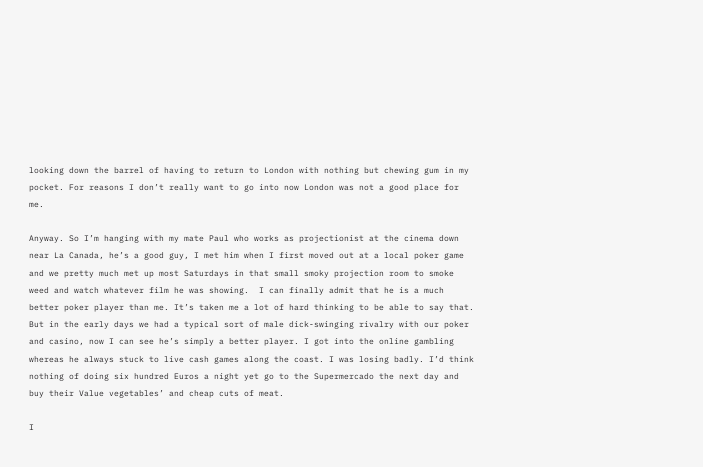looking down the barrel of having to return to London with nothing but chewing gum in my pocket. For reasons I don’t really want to go into now London was not a good place for me.

Anyway. So I’m hanging with my mate Paul who works as projectionist at the cinema down near La Canada, he’s a good guy, I met him when I first moved out at a local poker game and we pretty much met up most Saturdays in that small smoky projection room to smoke weed and watch whatever film he was showing.  I can finally admit that he is a much better poker player than me. It’s taken me a lot of hard thinking to be able to say that. But in the early days we had a typical sort of male dick-swinging rivalry with our poker and casino, now I can see he’s simply a better player. I got into the online gambling whereas he always stuck to live cash games along the coast. I was losing badly. I’d think nothing of doing six hundred Euros a night yet go to the Supermercado the next day and buy their Value vegetables’ and cheap cuts of meat.

I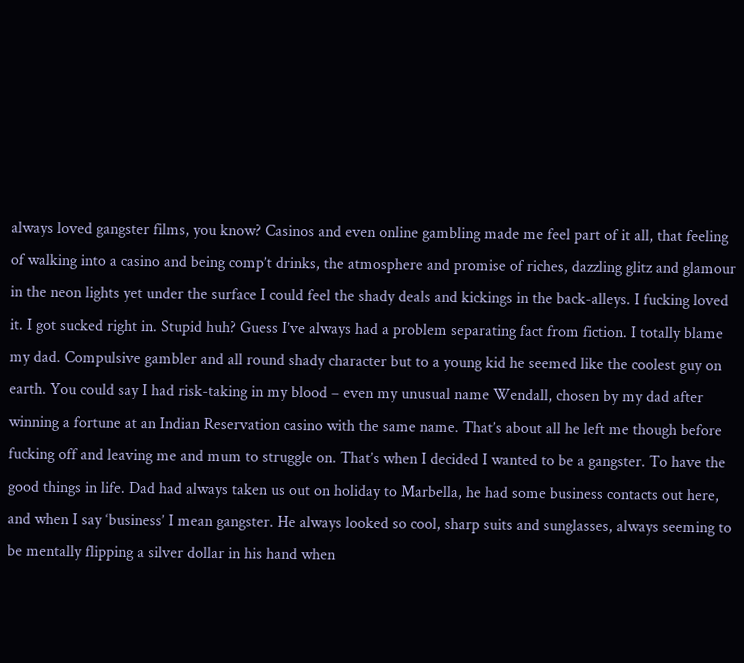always loved gangster films, you know? Casinos and even online gambling made me feel part of it all, that feeling of walking into a casino and being comp’t drinks, the atmosphere and promise of riches, dazzling glitz and glamour in the neon lights yet under the surface I could feel the shady deals and kickings in the back-alleys. I fucking loved it. I got sucked right in. Stupid huh? Guess I’ve always had a problem separating fact from fiction. I totally blame my dad. Compulsive gambler and all round shady character but to a young kid he seemed like the coolest guy on earth. You could say I had risk-taking in my blood – even my unusual name Wendall, chosen by my dad after winning a fortune at an Indian Reservation casino with the same name. That’s about all he left me though before fucking off and leaving me and mum to struggle on. That’s when I decided I wanted to be a gangster. To have the good things in life. Dad had always taken us out on holiday to Marbella, he had some business contacts out here, and when I say ‘business’ I mean gangster. He always looked so cool, sharp suits and sunglasses, always seeming to be mentally flipping a silver dollar in his hand when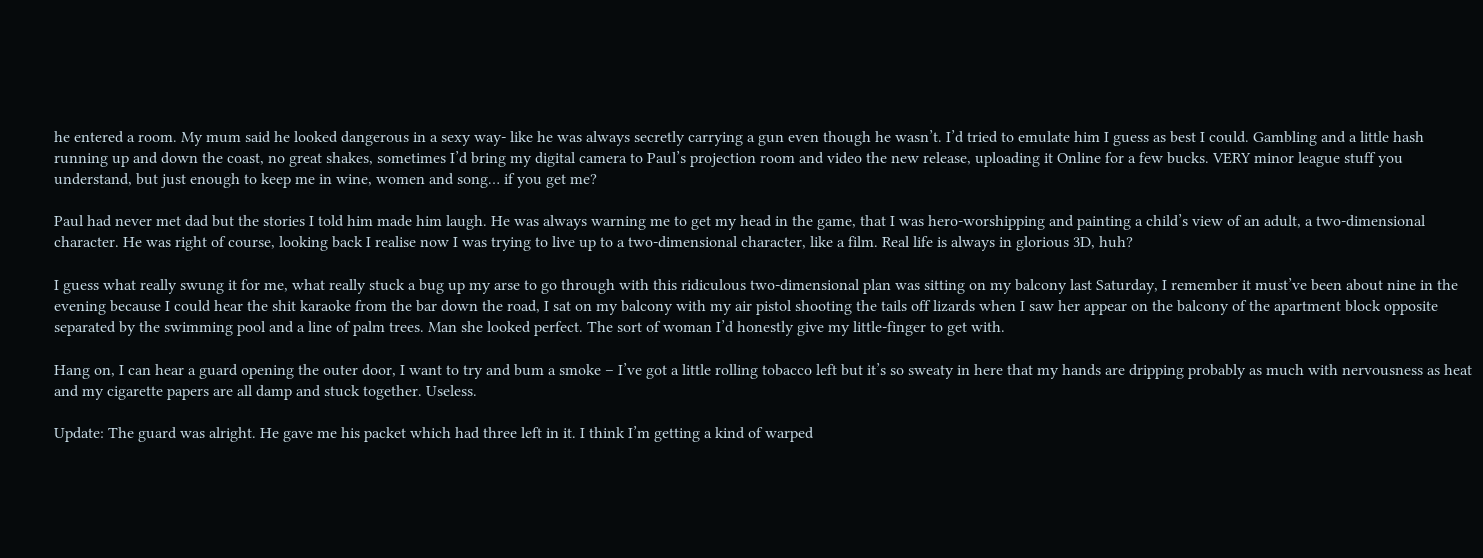he entered a room. My mum said he looked dangerous in a sexy way- like he was always secretly carrying a gun even though he wasn’t. I’d tried to emulate him I guess as best I could. Gambling and a little hash running up and down the coast, no great shakes, sometimes I’d bring my digital camera to Paul’s projection room and video the new release, uploading it Online for a few bucks. VERY minor league stuff you understand, but just enough to keep me in wine, women and song… if you get me?

Paul had never met dad but the stories I told him made him laugh. He was always warning me to get my head in the game, that I was hero-worshipping and painting a child’s view of an adult, a two-dimensional character. He was right of course, looking back I realise now I was trying to live up to a two-dimensional character, like a film. Real life is always in glorious 3D, huh?

I guess what really swung it for me, what really stuck a bug up my arse to go through with this ridiculous two-dimensional plan was sitting on my balcony last Saturday, I remember it must’ve been about nine in the evening because I could hear the shit karaoke from the bar down the road, I sat on my balcony with my air pistol shooting the tails off lizards when I saw her appear on the balcony of the apartment block opposite separated by the swimming pool and a line of palm trees. Man she looked perfect. The sort of woman I’d honestly give my little-finger to get with.

Hang on, I can hear a guard opening the outer door, I want to try and bum a smoke – I’ve got a little rolling tobacco left but it’s so sweaty in here that my hands are dripping probably as much with nervousness as heat and my cigarette papers are all damp and stuck together. Useless.

Update: The guard was alright. He gave me his packet which had three left in it. I think I’m getting a kind of warped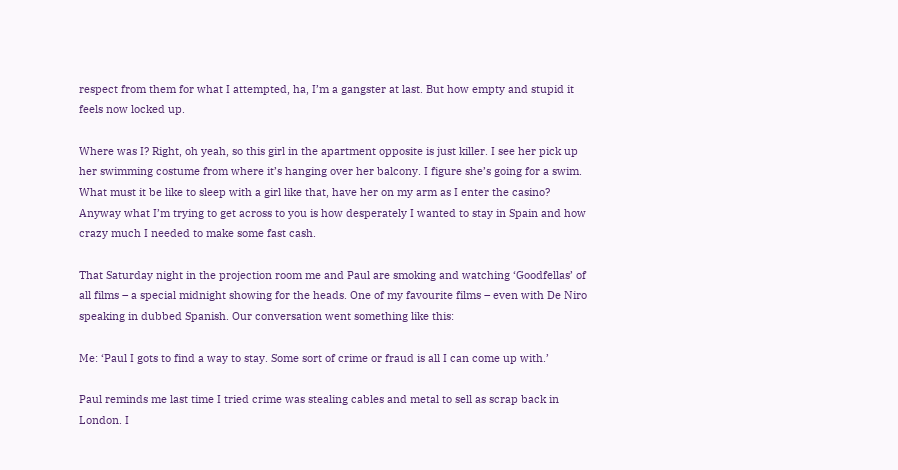respect from them for what I attempted, ha, I’m a gangster at last. But how empty and stupid it feels now locked up.

Where was I? Right, oh yeah, so this girl in the apartment opposite is just killer. I see her pick up her swimming costume from where it’s hanging over her balcony. I figure she’s going for a swim. What must it be like to sleep with a girl like that, have her on my arm as I enter the casino? Anyway what I’m trying to get across to you is how desperately I wanted to stay in Spain and how crazy much I needed to make some fast cash.

That Saturday night in the projection room me and Paul are smoking and watching ‘Goodfellas’ of all films – a special midnight showing for the heads. One of my favourite films – even with De Niro speaking in dubbed Spanish. Our conversation went something like this:

Me: ‘Paul I gots to find a way to stay. Some sort of crime or fraud is all I can come up with.’

Paul reminds me last time I tried crime was stealing cables and metal to sell as scrap back in London. I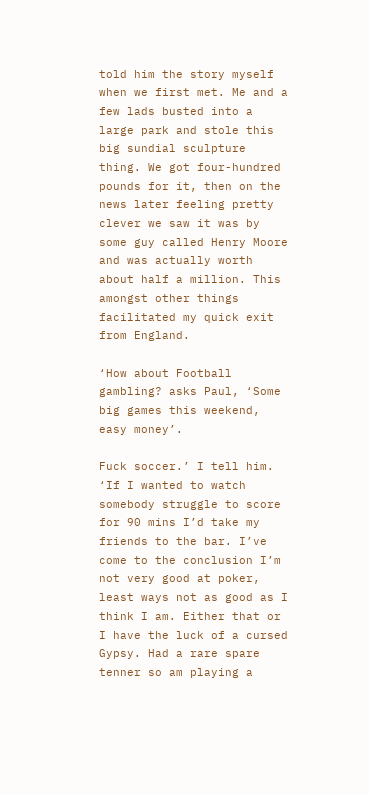told him the story myself when we first met. Me and a few lads busted into a large park and stole this big sundial sculpture thing. We got four-hundred pounds for it, then on the news later feeling pretty clever we saw it was by some guy called Henry Moore and was actually worth about half a million. This amongst other things facilitated my quick exit from England.

‘How about Football gambling? asks Paul, ‘Some big games this weekend, easy money’.

Fuck soccer.’ I tell him. ‘If I wanted to watch somebody struggle to score for 90 mins I’d take my friends to the bar. I’ve come to the conclusion I’m not very good at poker, least ways not as good as I think I am. Either that or I have the luck of a cursed Gypsy. Had a rare spare tenner so am playing a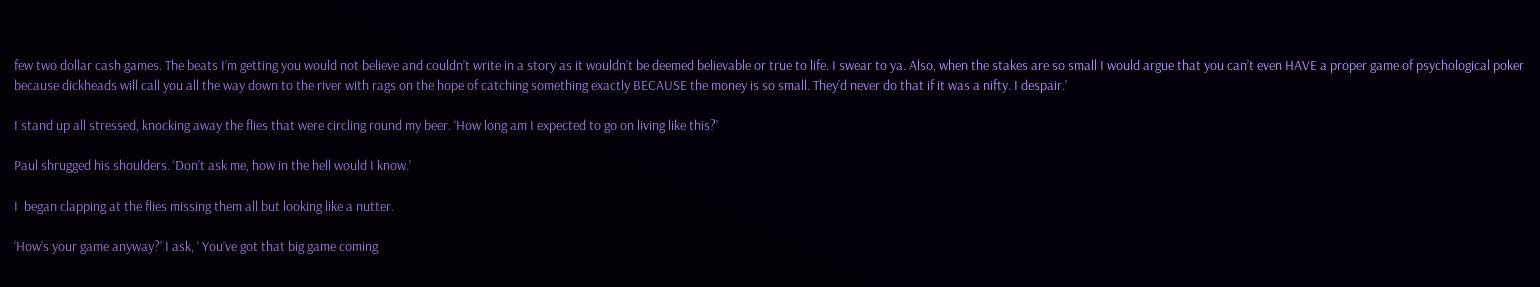few two dollar cash games. The beats I’m getting you would not believe and couldn’t write in a story as it wouldn’t be deemed believable or true to life. I swear to ya. Also, when the stakes are so small I would argue that you can’t even HAVE a proper game of psychological poker because dickheads will call you all the way down to the river with rags on the hope of catching something exactly BECAUSE the money is so small. They’d never do that if it was a nifty. I despair.’

I stand up all stressed, knocking away the flies that were circling round my beer. ‘How long am I expected to go on living like this?’

Paul shrugged his shoulders. ‘Don’t ask me, how in the hell would I know.’

I  began clapping at the flies missing them all but looking like a nutter.

‘How’s your game anyway?’ I ask, ‘ You’ve got that big game coming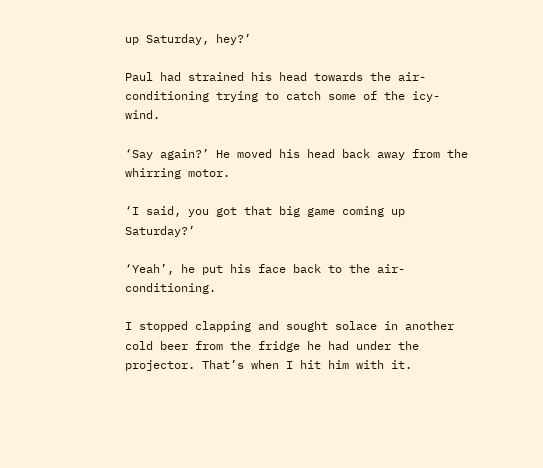up Saturday, hey?’

Paul had strained his head towards the air-conditioning trying to catch some of the icy-wind.

‘Say again?’ He moved his head back away from the whirring motor.

‘I said, you got that big game coming up Saturday?’

‘Yeah’, he put his face back to the air-conditioning.

I stopped clapping and sought solace in another cold beer from the fridge he had under the projector. That’s when I hit him with it.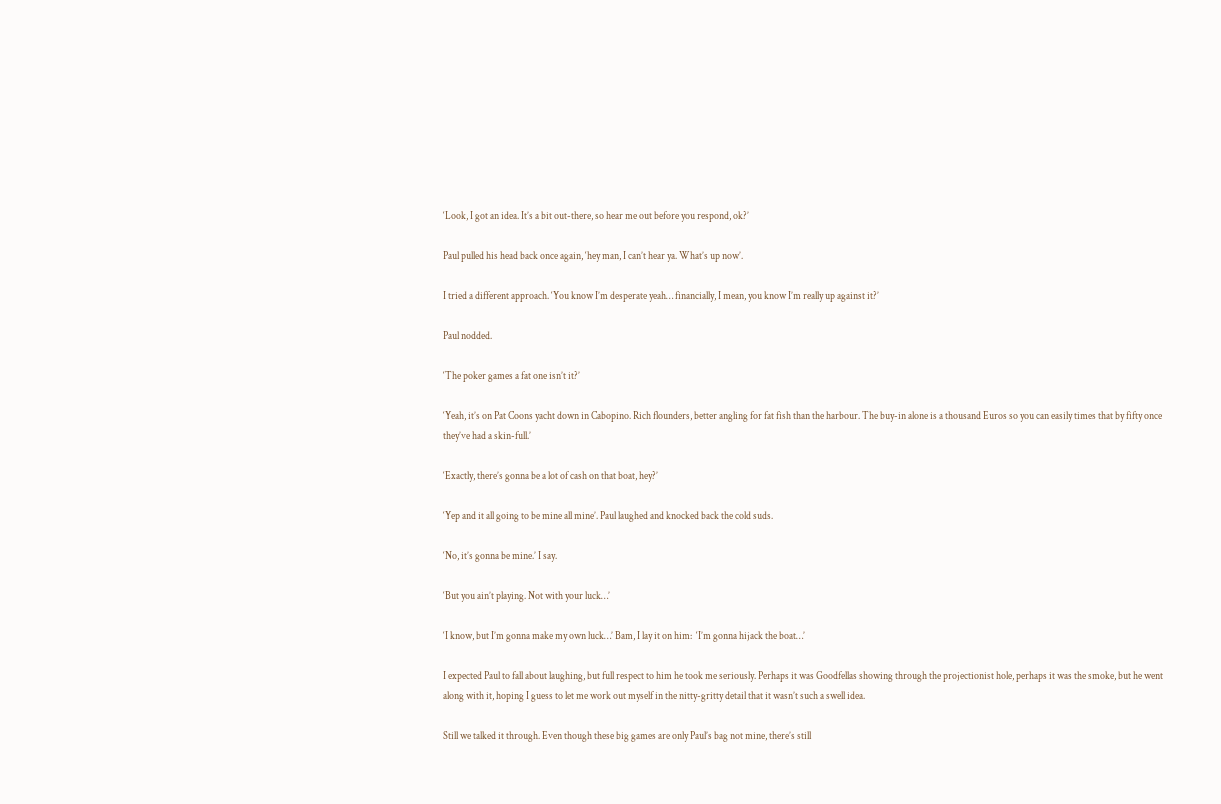‘Look, I got an idea. It’s a bit out-there, so hear me out before you respond, ok?’

Paul pulled his head back once again, ‘hey man, I can’t hear ya. What’s up now’.

I tried a different approach. ‘You know I’m desperate yeah… financially, I mean, you know I’m really up against it?’

Paul nodded.

‘The poker games a fat one isn’t it?’

‘Yeah, it’s on Pat Coons yacht down in Cabopino. Rich flounders, better angling for fat fish than the harbour. The buy-in alone is a thousand Euros so you can easily times that by fifty once they’ve had a skin-full.’

‘Exactly, there’s gonna be a lot of cash on that boat, hey?’

‘Yep and it all going to be mine all mine’. Paul laughed and knocked back the cold suds.

‘No, it’s gonna be mine.’ I say.

‘But you ain’t playing. Not with your luck…’

‘I know, but I’m gonna make my own luck…’ Bam, I lay it on him:  ‘I’m gonna hijack the boat…’

I expected Paul to fall about laughing, but full respect to him he took me seriously. Perhaps it was Goodfellas showing through the projectionist hole, perhaps it was the smoke, but he went along with it, hoping I guess to let me work out myself in the nitty-gritty detail that it wasn’t such a swell idea.

Still we talked it through. Even though these big games are only Paul’s bag not mine, there’s still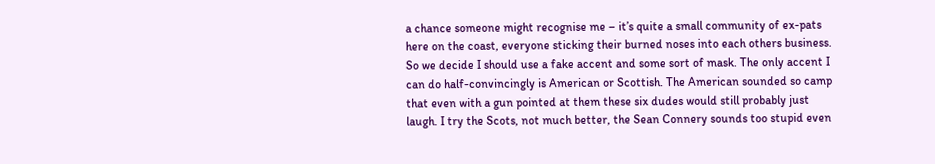a chance someone might recognise me – it’s quite a small community of ex-pats here on the coast, everyone sticking their burned noses into each others business. So we decide I should use a fake accent and some sort of mask. The only accent I can do half-convincingly is American or Scottish. The American sounded so camp that even with a gun pointed at them these six dudes would still probably just laugh. I try the Scots, not much better, the Sean Connery sounds too stupid even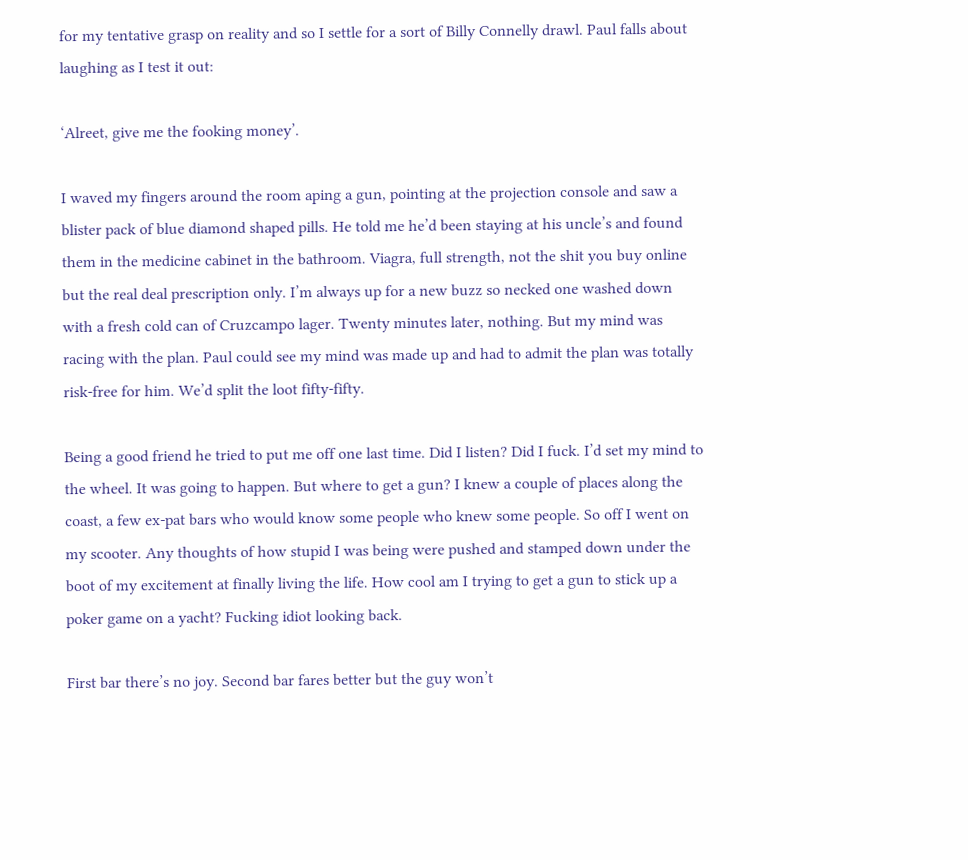for my tentative grasp on reality and so I settle for a sort of Billy Connelly drawl. Paul falls about laughing as I test it out:

‘Alreet, give me the fooking money’.

I waved my fingers around the room aping a gun, pointing at the projection console and saw a blister pack of blue diamond shaped pills. He told me he’d been staying at his uncle’s and found them in the medicine cabinet in the bathroom. Viagra, full strength, not the shit you buy online but the real deal prescription only. I’m always up for a new buzz so necked one washed down with a fresh cold can of Cruzcampo lager. Twenty minutes later, nothing. But my mind was racing with the plan. Paul could see my mind was made up and had to admit the plan was totally risk-free for him. We’d split the loot fifty-fifty.

Being a good friend he tried to put me off one last time. Did I listen? Did I fuck. I’d set my mind to the wheel. It was going to happen. But where to get a gun? I knew a couple of places along the coast, a few ex-pat bars who would know some people who knew some people. So off I went on my scooter. Any thoughts of how stupid I was being were pushed and stamped down under the boot of my excitement at finally living the life. How cool am I trying to get a gun to stick up a poker game on a yacht? Fucking idiot looking back.

First bar there’s no joy. Second bar fares better but the guy won’t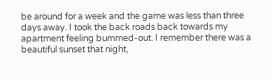be around for a week and the game was less than three days away. I took the back roads back towards my apartment feeling bummed-out. I remember there was a beautiful sunset that night,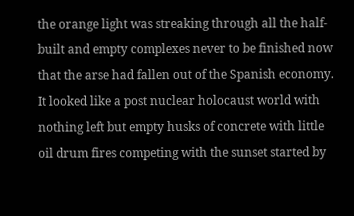the orange light was streaking through all the half-built and empty complexes never to be finished now that the arse had fallen out of the Spanish economy. It looked like a post nuclear holocaust world with nothing left but empty husks of concrete with little oil drum fires competing with the sunset started by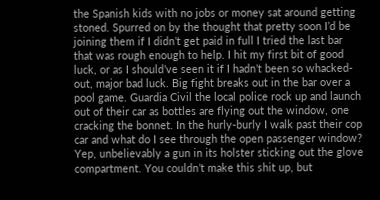the Spanish kids with no jobs or money sat around getting stoned. Spurred on by the thought that pretty soon I’d be joining them if I didn’t get paid in full I tried the last bar that was rough enough to help. I hit my first bit of good luck, or as I should’ve seen it if I hadn’t been so whacked-out, major bad luck. Big fight breaks out in the bar over a pool game. Guardia Civil the local police rock up and launch out of their car as bottles are flying out the window, one cracking the bonnet. In the hurly-burly I walk past their cop car and what do I see through the open passenger window? Yep, unbelievably a gun in its holster sticking out the glove compartment. You couldn’t make this shit up, but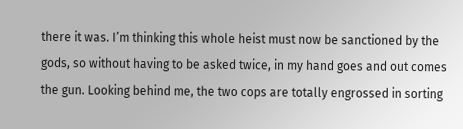there it was. I’m thinking this whole heist must now be sanctioned by the gods, so without having to be asked twice, in my hand goes and out comes the gun. Looking behind me, the two cops are totally engrossed in sorting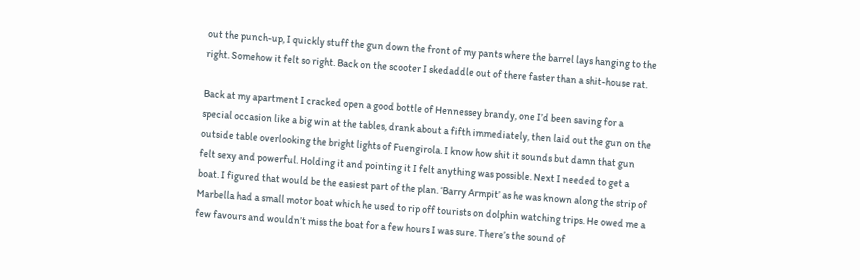out the punch-up, I quickly stuff the gun down the front of my pants where the barrel lays hanging to the right. Somehow it felt so right. Back on the scooter I skedaddle out of there faster than a shit-house rat.

Back at my apartment I cracked open a good bottle of Hennessey brandy, one I’d been saving for a special occasion like a big win at the tables, drank about a fifth immediately, then laid out the gun on the outside table overlooking the bright lights of Fuengirola. I know how shit it sounds but damn that gun felt sexy and powerful. Holding it and pointing it I felt anything was possible. Next I needed to get a boat. I figured that would be the easiest part of the plan. ‘Barry Armpit’ as he was known along the strip of Marbella had a small motor boat which he used to rip off tourists on dolphin watching trips. He owed me a few favours and wouldn’t miss the boat for a few hours I was sure. There’s the sound of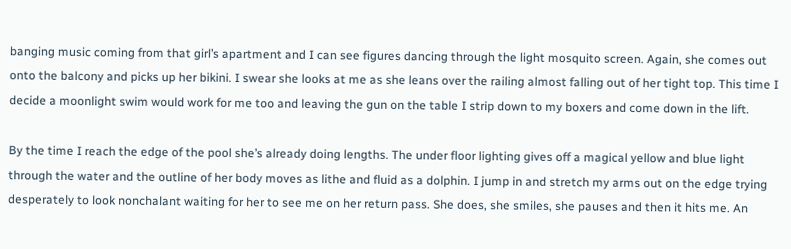banging music coming from that girl’s apartment and I can see figures dancing through the light mosquito screen. Again, she comes out onto the balcony and picks up her bikini. I swear she looks at me as she leans over the railing almost falling out of her tight top. This time I decide a moonlight swim would work for me too and leaving the gun on the table I strip down to my boxers and come down in the lift.

By the time I reach the edge of the pool she’s already doing lengths. The under floor lighting gives off a magical yellow and blue light through the water and the outline of her body moves as lithe and fluid as a dolphin. I jump in and stretch my arms out on the edge trying desperately to look nonchalant waiting for her to see me on her return pass. She does, she smiles, she pauses and then it hits me. An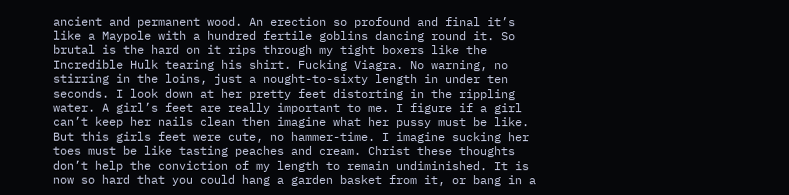ancient and permanent wood. An erection so profound and final it’s like a Maypole with a hundred fertile goblins dancing round it. So brutal is the hard on it rips through my tight boxers like the Incredible Hulk tearing his shirt. Fucking Viagra. No warning, no stirring in the loins, just a nought-to-sixty length in under ten seconds. I look down at her pretty feet distorting in the rippling water. A girl’s feet are really important to me. I figure if a girl can’t keep her nails clean then imagine what her pussy must be like. But this girls feet were cute, no hammer-time. I imagine sucking her toes must be like tasting peaches and cream. Christ these thoughts don’t help the conviction of my length to remain undiminished. It is now so hard that you could hang a garden basket from it, or bang in a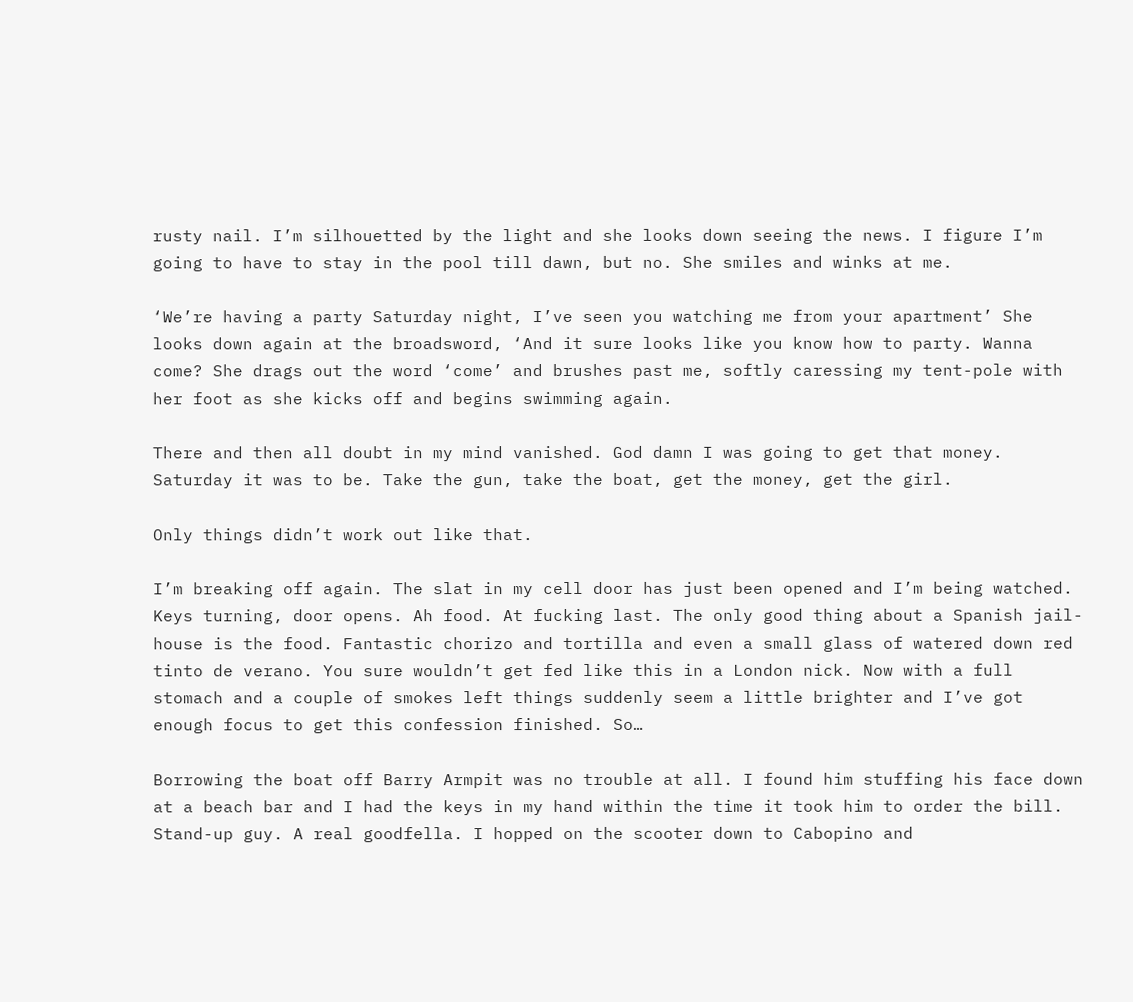rusty nail. I’m silhouetted by the light and she looks down seeing the news. I figure I’m going to have to stay in the pool till dawn, but no. She smiles and winks at me.

‘We’re having a party Saturday night, I’ve seen you watching me from your apartment’ She looks down again at the broadsword, ‘And it sure looks like you know how to party. Wanna come? She drags out the word ‘come’ and brushes past me, softly caressing my tent-pole with her foot as she kicks off and begins swimming again.

There and then all doubt in my mind vanished. God damn I was going to get that money. Saturday it was to be. Take the gun, take the boat, get the money, get the girl.

Only things didn’t work out like that.

I’m breaking off again. The slat in my cell door has just been opened and I’m being watched. Keys turning, door opens. Ah food. At fucking last. The only good thing about a Spanish jail-house is the food. Fantastic chorizo and tortilla and even a small glass of watered down red tinto de verano. You sure wouldn’t get fed like this in a London nick. Now with a full stomach and a couple of smokes left things suddenly seem a little brighter and I’ve got enough focus to get this confession finished. So…

Borrowing the boat off Barry Armpit was no trouble at all. I found him stuffing his face down at a beach bar and I had the keys in my hand within the time it took him to order the bill. Stand-up guy. A real goodfella. I hopped on the scooter down to Cabopino and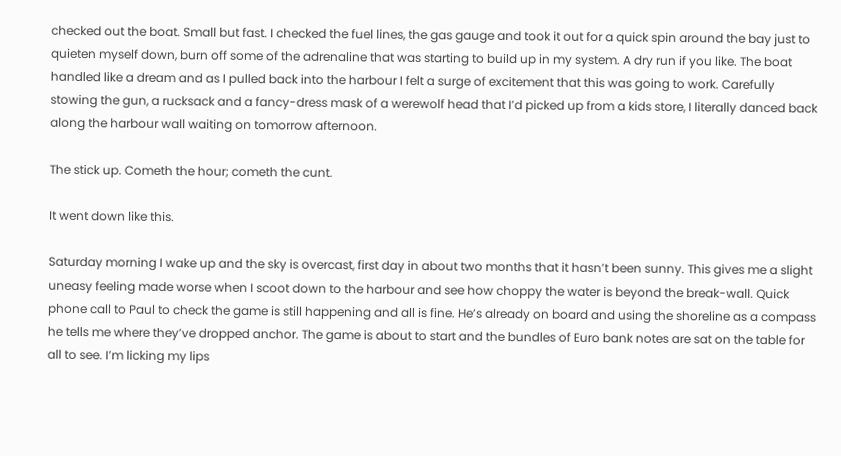checked out the boat. Small but fast. I checked the fuel lines, the gas gauge and took it out for a quick spin around the bay just to quieten myself down, burn off some of the adrenaline that was starting to build up in my system. A dry run if you like. The boat handled like a dream and as I pulled back into the harbour I felt a surge of excitement that this was going to work. Carefully stowing the gun, a rucksack and a fancy-dress mask of a werewolf head that I’d picked up from a kids store, I literally danced back along the harbour wall waiting on tomorrow afternoon.

The stick up. Cometh the hour; cometh the cunt.

It went down like this.

Saturday morning I wake up and the sky is overcast, first day in about two months that it hasn’t been sunny. This gives me a slight uneasy feeling made worse when I scoot down to the harbour and see how choppy the water is beyond the break-wall. Quick phone call to Paul to check the game is still happening and all is fine. He’s already on board and using the shoreline as a compass he tells me where they’ve dropped anchor. The game is about to start and the bundles of Euro bank notes are sat on the table for all to see. I’m licking my lips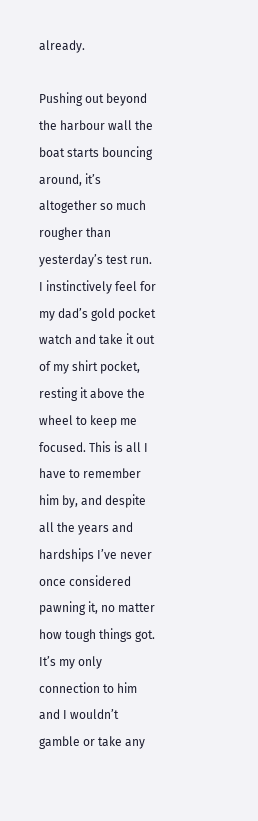already.

Pushing out beyond the harbour wall the boat starts bouncing around, it’s altogether so much rougher than yesterday’s test run. I instinctively feel for my dad’s gold pocket watch and take it out of my shirt pocket, resting it above the wheel to keep me focused. This is all I have to remember him by, and despite all the years and hardships I’ve never once considered pawning it, no matter how tough things got. It’s my only connection to him and I wouldn’t gamble or take any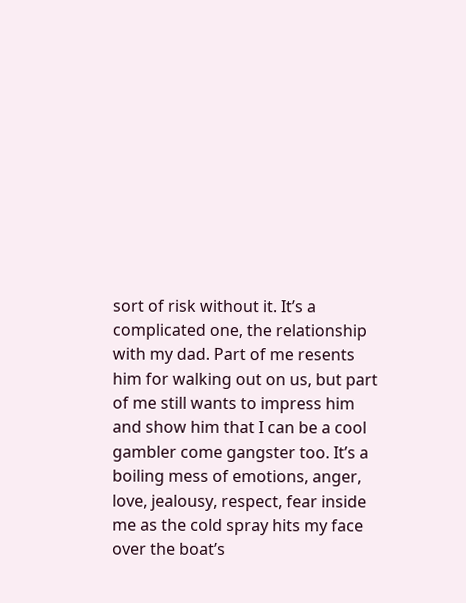sort of risk without it. It’s a complicated one, the relationship with my dad. Part of me resents him for walking out on us, but part of me still wants to impress him and show him that I can be a cool gambler come gangster too. It’s a boiling mess of emotions, anger, love, jealousy, respect, fear inside me as the cold spray hits my face over the boat’s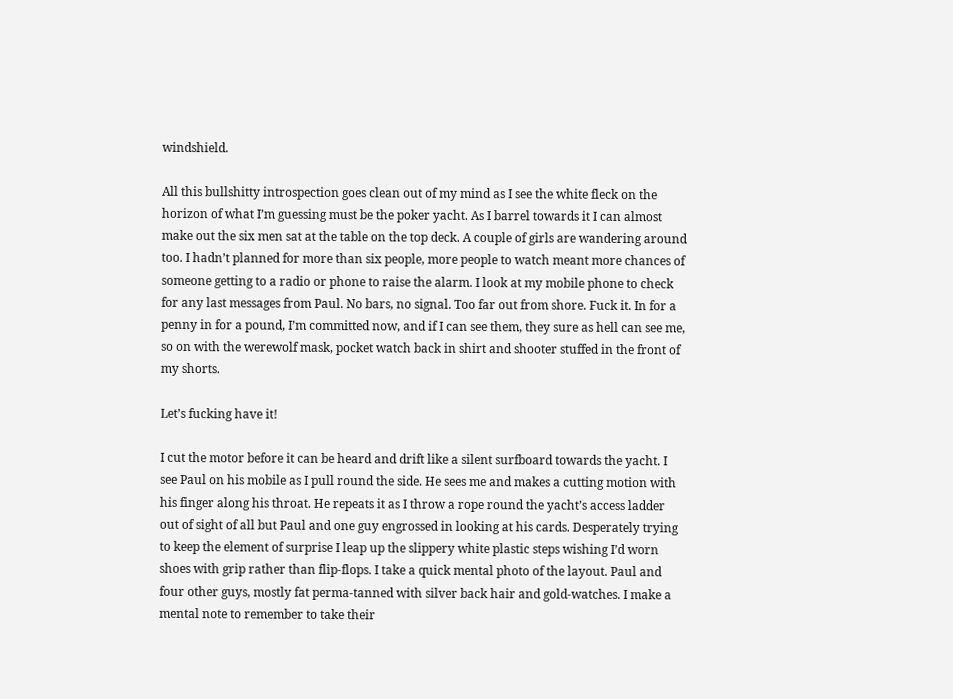windshield.

All this bullshitty introspection goes clean out of my mind as I see the white fleck on the horizon of what I’m guessing must be the poker yacht. As I barrel towards it I can almost make out the six men sat at the table on the top deck. A couple of girls are wandering around too. I hadn’t planned for more than six people, more people to watch meant more chances of someone getting to a radio or phone to raise the alarm. I look at my mobile phone to check for any last messages from Paul. No bars, no signal. Too far out from shore. Fuck it. In for a penny in for a pound, I’m committed now, and if I can see them, they sure as hell can see me, so on with the werewolf mask, pocket watch back in shirt and shooter stuffed in the front of my shorts.

Let’s fucking have it!

I cut the motor before it can be heard and drift like a silent surfboard towards the yacht. I see Paul on his mobile as I pull round the side. He sees me and makes a cutting motion with his finger along his throat. He repeats it as I throw a rope round the yacht’s access ladder out of sight of all but Paul and one guy engrossed in looking at his cards. Desperately trying to keep the element of surprise I leap up the slippery white plastic steps wishing I’d worn shoes with grip rather than flip-flops. I take a quick mental photo of the layout. Paul and four other guys, mostly fat perma-tanned with silver back hair and gold-watches. I make a mental note to remember to take their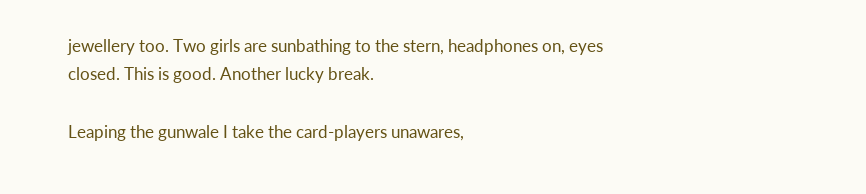jewellery too. Two girls are sunbathing to the stern, headphones on, eyes closed. This is good. Another lucky break.

Leaping the gunwale I take the card-players unawares,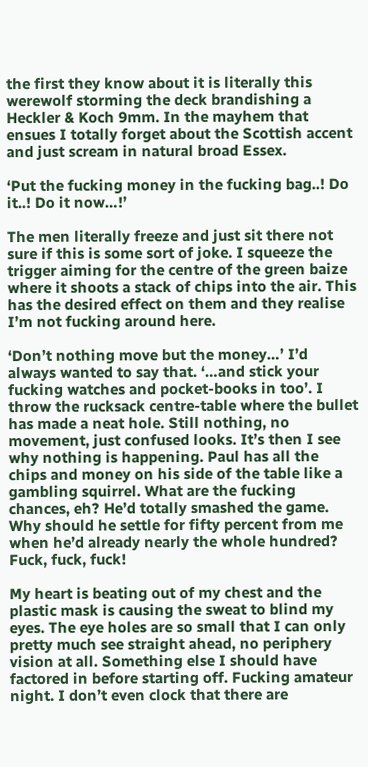the first they know about it is literally this werewolf storming the deck brandishing a Heckler & Koch 9mm. In the mayhem that ensues I totally forget about the Scottish accent and just scream in natural broad Essex.

‘Put the fucking money in the fucking bag..! Do it..! Do it now…!’

The men literally freeze and just sit there not sure if this is some sort of joke. I squeeze the trigger aiming for the centre of the green baize where it shoots a stack of chips into the air. This has the desired effect on them and they realise I’m not fucking around here.

‘Don’t nothing move but the money…’ I’d always wanted to say that. ‘…and stick your fucking watches and pocket-books in too’. I throw the rucksack centre-table where the bullet has made a neat hole. Still nothing, no movement, just confused looks. It’s then I see why nothing is happening. Paul has all the chips and money on his side of the table like a gambling squirrel. What are the fucking chances, eh? He’d totally smashed the game. Why should he settle for fifty percent from me when he’d already nearly the whole hundred? Fuck, fuck, fuck!

My heart is beating out of my chest and the plastic mask is causing the sweat to blind my eyes. The eye holes are so small that I can only pretty much see straight ahead, no periphery vision at all. Something else I should have factored in before starting off. Fucking amateur night. I don’t even clock that there are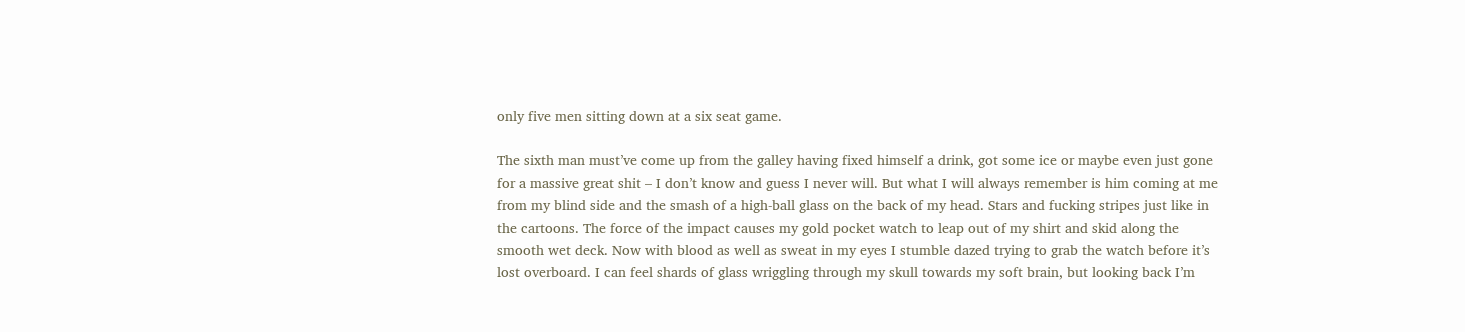only five men sitting down at a six seat game.

The sixth man must’ve come up from the galley having fixed himself a drink, got some ice or maybe even just gone for a massive great shit – I don’t know and guess I never will. But what I will always remember is him coming at me from my blind side and the smash of a high-ball glass on the back of my head. Stars and fucking stripes just like in the cartoons. The force of the impact causes my gold pocket watch to leap out of my shirt and skid along the smooth wet deck. Now with blood as well as sweat in my eyes I stumble dazed trying to grab the watch before it’s lost overboard. I can feel shards of glass wriggling through my skull towards my soft brain, but looking back I’m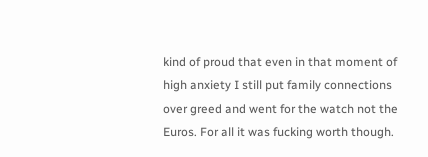kind of proud that even in that moment of high anxiety I still put family connections over greed and went for the watch not the Euros. For all it was fucking worth though.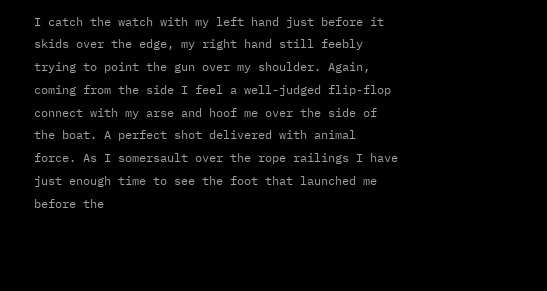I catch the watch with my left hand just before it skids over the edge, my right hand still feebly trying to point the gun over my shoulder. Again, coming from the side I feel a well-judged flip-flop connect with my arse and hoof me over the side of the boat. A perfect shot delivered with animal force. As I somersault over the rope railings I have just enough time to see the foot that launched me before the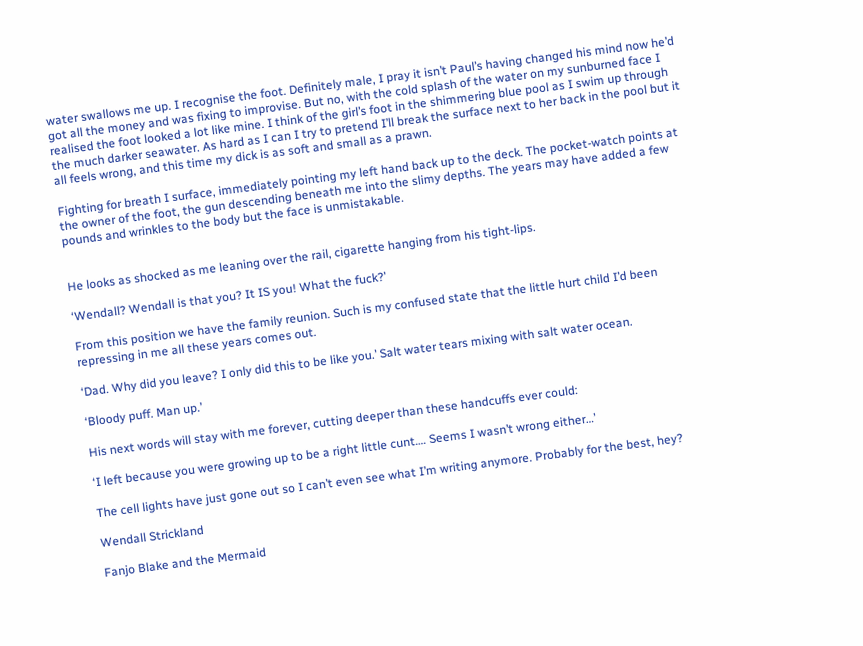water swallows me up. I recognise the foot. Definitely male, I pray it isn’t Paul’s having changed his mind now he’d got all the money and was fixing to improvise. But no, with the cold splash of the water on my sunburned face I realised the foot looked a lot like mine. I think of the girl’s foot in the shimmering blue pool as I swim up through the much darker seawater. As hard as I can I try to pretend I’ll break the surface next to her back in the pool but it all feels wrong, and this time my dick is as soft and small as a prawn.

Fighting for breath I surface, immediately pointing my left hand back up to the deck. The pocket-watch points at the owner of the foot, the gun descending beneath me into the slimy depths. The years may have added a few pounds and wrinkles to the body but the face is unmistakable.


He looks as shocked as me leaning over the rail, cigarette hanging from his tight-lips.

‘Wendall? Wendall is that you? It IS you! What the fuck?’

From this position we have the family reunion. Such is my confused state that the little hurt child I’d been repressing in me all these years comes out.

‘Dad. Why did you leave? I only did this to be like you.’ Salt water tears mixing with salt water ocean.

‘Bloody puff. Man up.’

His next words will stay with me forever, cutting deeper than these handcuffs ever could:

‘I left because you were growing up to be a right little cunt…. Seems I wasn’t wrong either…’

The cell lights have just gone out so I can’t even see what I’m writing anymore. Probably for the best, hey?

Wendall Strickland

Fanjo Blake and the Mermaid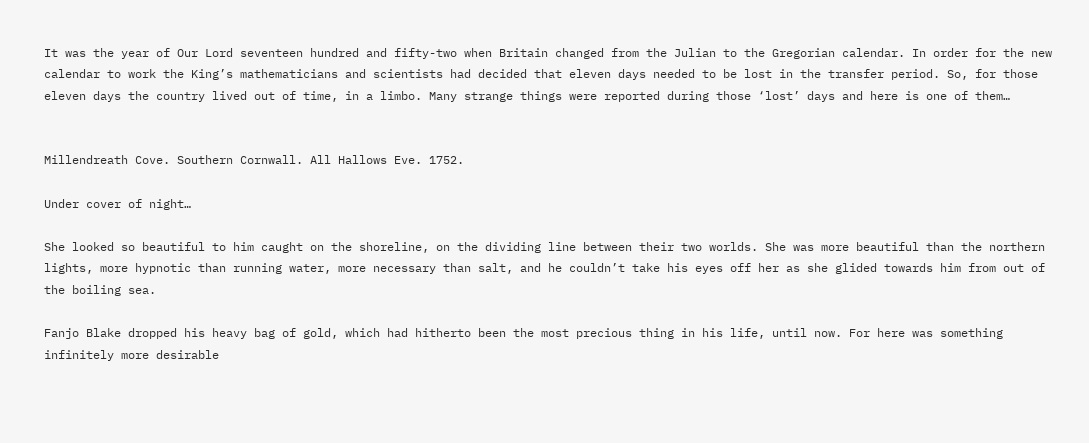It was the year of Our Lord seventeen hundred and fifty-two when Britain changed from the Julian to the Gregorian calendar. In order for the new calendar to work the King’s mathematicians and scientists had decided that eleven days needed to be lost in the transfer period. So, for those eleven days the country lived out of time, in a limbo. Many strange things were reported during those ‘lost’ days and here is one of them…


Millendreath Cove. Southern Cornwall. All Hallows Eve. 1752.

Under cover of night…

She looked so beautiful to him caught on the shoreline, on the dividing line between their two worlds. She was more beautiful than the northern lights, more hypnotic than running water, more necessary than salt, and he couldn’t take his eyes off her as she glided towards him from out of the boiling sea.

Fanjo Blake dropped his heavy bag of gold, which had hitherto been the most precious thing in his life, until now. For here was something infinitely more desirable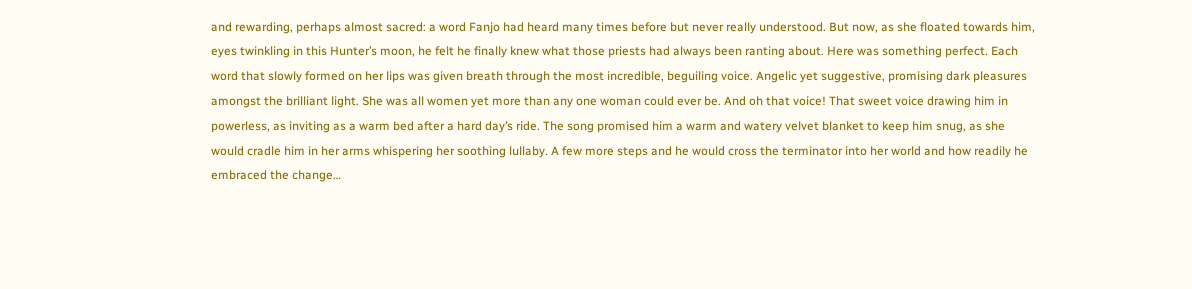and rewarding, perhaps almost sacred: a word Fanjo had heard many times before but never really understood. But now, as she floated towards him, eyes twinkling in this Hunter’s moon, he felt he finally knew what those priests had always been ranting about. Here was something perfect. Each word that slowly formed on her lips was given breath through the most incredible, beguiling voice. Angelic yet suggestive, promising dark pleasures amongst the brilliant light. She was all women yet more than any one woman could ever be. And oh that voice! That sweet voice drawing him in powerless, as inviting as a warm bed after a hard day’s ride. The song promised him a warm and watery velvet blanket to keep him snug, as she would cradle him in her arms whispering her soothing lullaby. A few more steps and he would cross the terminator into her world and how readily he embraced the change…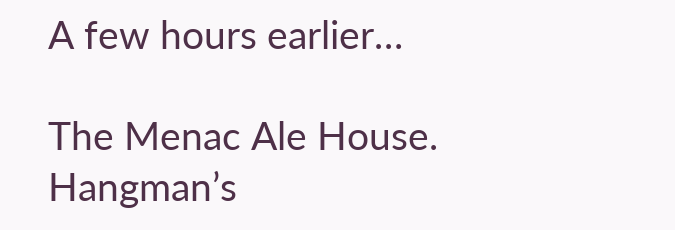A few hours earlier…

The Menac Ale House. Hangman’s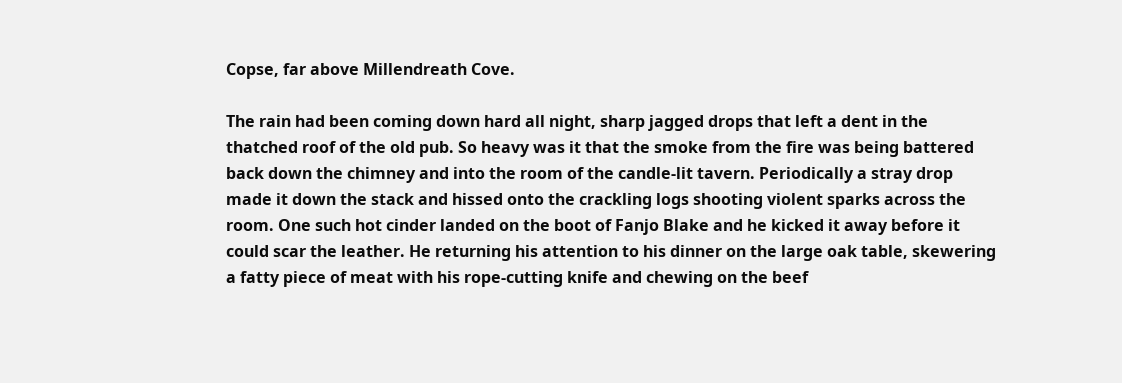Copse, far above Millendreath Cove.

The rain had been coming down hard all night, sharp jagged drops that left a dent in the thatched roof of the old pub. So heavy was it that the smoke from the fire was being battered back down the chimney and into the room of the candle-lit tavern. Periodically a stray drop made it down the stack and hissed onto the crackling logs shooting violent sparks across the room. One such hot cinder landed on the boot of Fanjo Blake and he kicked it away before it could scar the leather. He returning his attention to his dinner on the large oak table, skewering a fatty piece of meat with his rope-cutting knife and chewing on the beef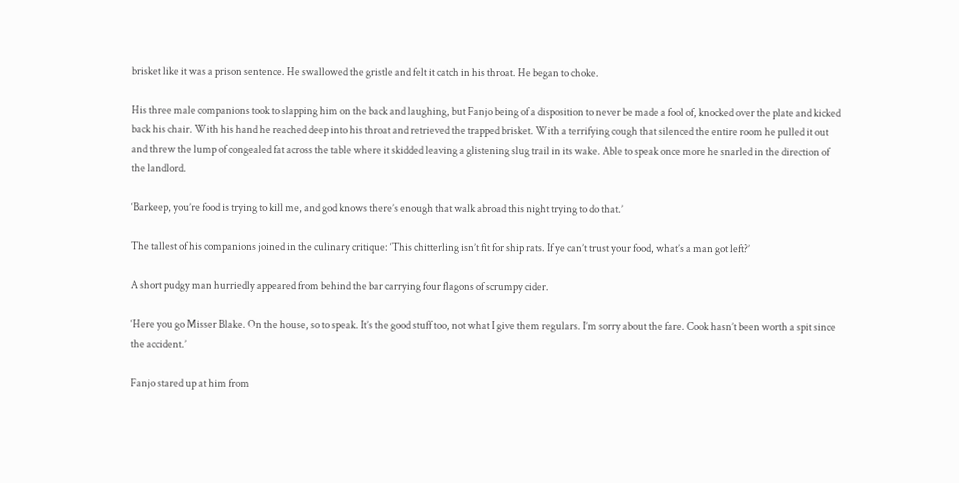brisket like it was a prison sentence. He swallowed the gristle and felt it catch in his throat. He began to choke.

His three male companions took to slapping him on the back and laughing, but Fanjo being of a disposition to never be made a fool of, knocked over the plate and kicked back his chair. With his hand he reached deep into his throat and retrieved the trapped brisket. With a terrifying cough that silenced the entire room he pulled it out and threw the lump of congealed fat across the table where it skidded leaving a glistening slug trail in its wake. Able to speak once more he snarled in the direction of the landlord.

‘Barkeep, you’re food is trying to kill me, and god knows there’s enough that walk abroad this night trying to do that.’

The tallest of his companions joined in the culinary critique: ‘This chitterling isn’t fit for ship rats. If ye can’t trust your food, what’s a man got left?’

A short pudgy man hurriedly appeared from behind the bar carrying four flagons of scrumpy cider.

‘Here you go Misser Blake. On the house, so to speak. It’s the good stuff too, not what I give them regulars. I’m sorry about the fare. Cook hasn’t been worth a spit since the accident.’

Fanjo stared up at him from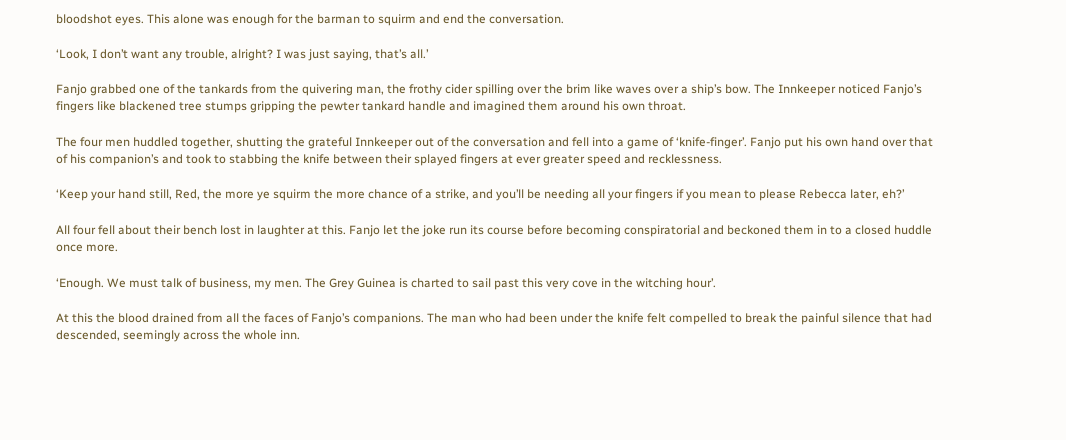bloodshot eyes. This alone was enough for the barman to squirm and end the conversation.

‘Look, I don’t want any trouble, alright? I was just saying, that’s all.’

Fanjo grabbed one of the tankards from the quivering man, the frothy cider spilling over the brim like waves over a ship’s bow. The Innkeeper noticed Fanjo’s fingers like blackened tree stumps gripping the pewter tankard handle and imagined them around his own throat.

The four men huddled together, shutting the grateful Innkeeper out of the conversation and fell into a game of ‘knife-finger’. Fanjo put his own hand over that of his companion’s and took to stabbing the knife between their splayed fingers at ever greater speed and recklessness.

‘Keep your hand still, Red, the more ye squirm the more chance of a strike, and you’ll be needing all your fingers if you mean to please Rebecca later, eh?’

All four fell about their bench lost in laughter at this. Fanjo let the joke run its course before becoming conspiratorial and beckoned them in to a closed huddle once more.

‘Enough. We must talk of business, my men. The Grey Guinea is charted to sail past this very cove in the witching hour’.

At this the blood drained from all the faces of Fanjo’s companions. The man who had been under the knife felt compelled to break the painful silence that had descended, seemingly across the whole inn.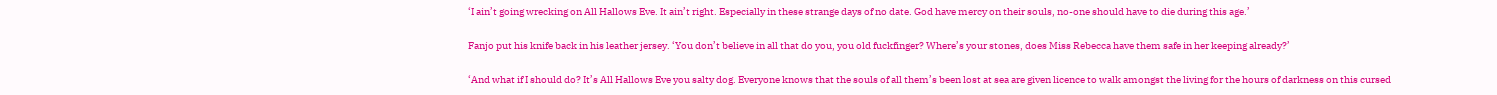‘I ain’t going wrecking on All Hallows Eve. It ain’t right. Especially in these strange days of no date. God have mercy on their souls, no-one should have to die during this age.’

Fanjo put his knife back in his leather jersey. ‘You don’t believe in all that do you, you old fuckfinger? Where’s your stones, does Miss Rebecca have them safe in her keeping already?’

‘And what if I should do? It’s All Hallows Eve you salty dog. Everyone knows that the souls of all them’s been lost at sea are given licence to walk amongst the living for the hours of darkness on this cursed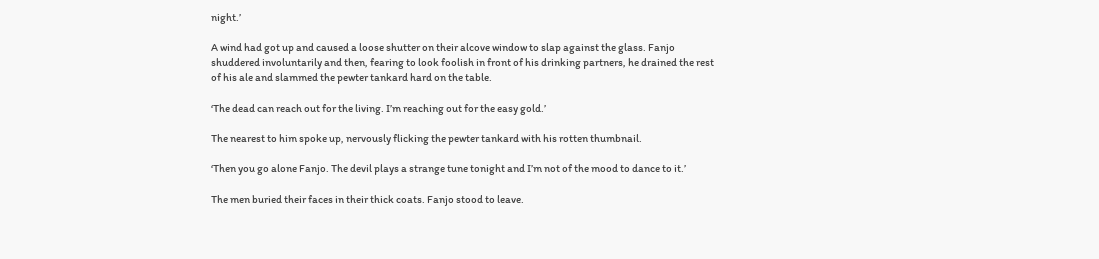night.’

A wind had got up and caused a loose shutter on their alcove window to slap against the glass. Fanjo shuddered involuntarily and then, fearing to look foolish in front of his drinking partners, he drained the rest of his ale and slammed the pewter tankard hard on the table.

‘The dead can reach out for the living. I’m reaching out for the easy gold.’

The nearest to him spoke up, nervously flicking the pewter tankard with his rotten thumbnail.

‘Then you go alone Fanjo. The devil plays a strange tune tonight and I’m not of the mood to dance to it.’

The men buried their faces in their thick coats. Fanjo stood to leave.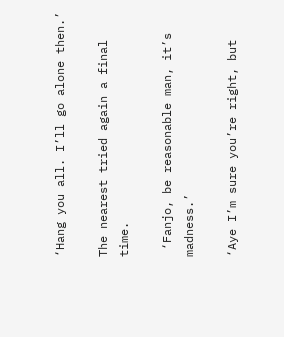‘Hang you all. I’ll go alone then.’

The nearest tried again a final time.

 ‘Fanjo, be reasonable man, it’s madness.’

‘Aye I’m sure you’re right, but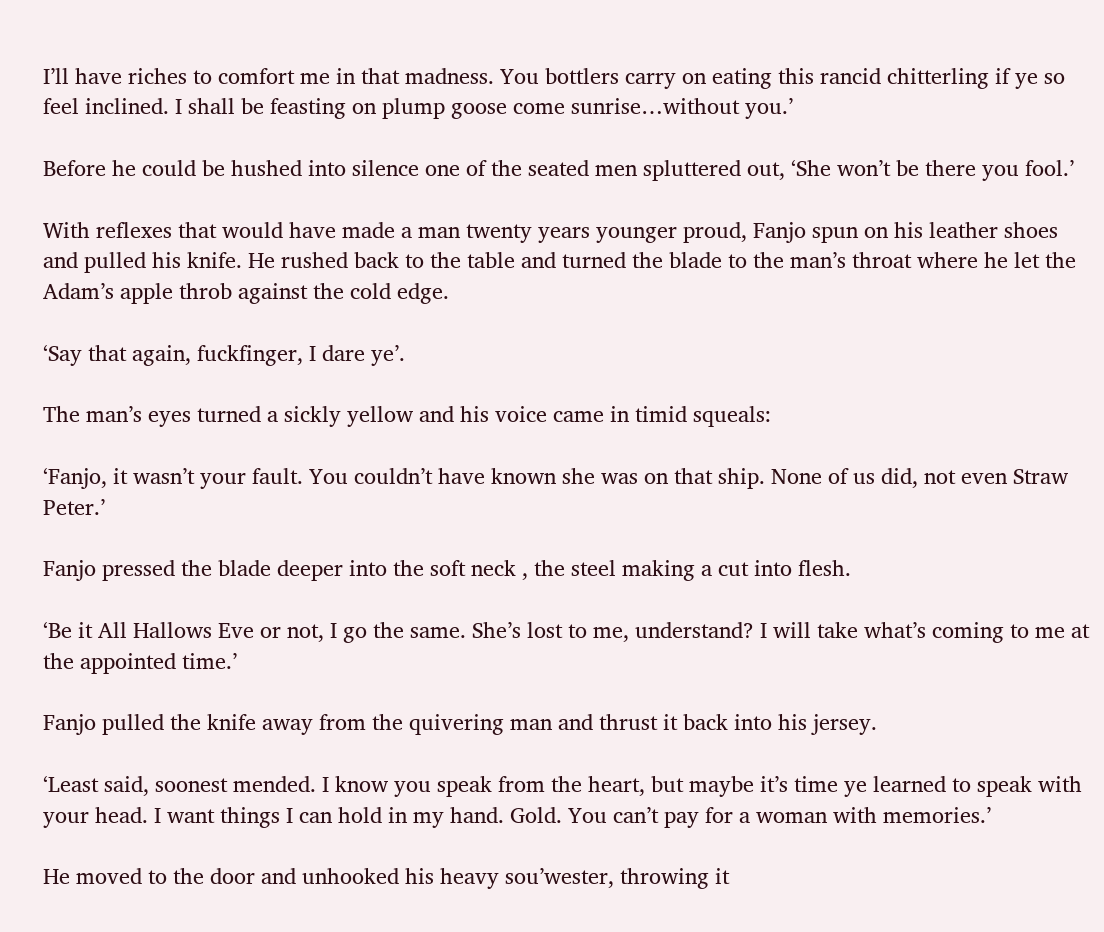I’ll have riches to comfort me in that madness. You bottlers carry on eating this rancid chitterling if ye so feel inclined. I shall be feasting on plump goose come sunrise…without you.’

Before he could be hushed into silence one of the seated men spluttered out, ‘She won’t be there you fool.’

With reflexes that would have made a man twenty years younger proud, Fanjo spun on his leather shoes and pulled his knife. He rushed back to the table and turned the blade to the man’s throat where he let the Adam’s apple throb against the cold edge.

‘Say that again, fuckfinger, I dare ye’.

The man’s eyes turned a sickly yellow and his voice came in timid squeals:

‘Fanjo, it wasn’t your fault. You couldn’t have known she was on that ship. None of us did, not even Straw Peter.’

Fanjo pressed the blade deeper into the soft neck , the steel making a cut into flesh.

‘Be it All Hallows Eve or not, I go the same. She’s lost to me, understand? I will take what’s coming to me at the appointed time.’

Fanjo pulled the knife away from the quivering man and thrust it back into his jersey.

‘Least said, soonest mended. I know you speak from the heart, but maybe it’s time ye learned to speak with your head. I want things I can hold in my hand. Gold. You can’t pay for a woman with memories.’

He moved to the door and unhooked his heavy sou’wester, throwing it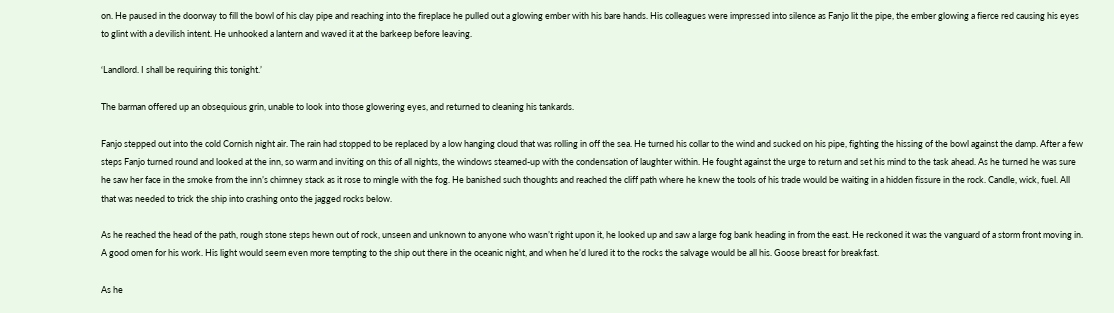on. He paused in the doorway to fill the bowl of his clay pipe and reaching into the fireplace he pulled out a glowing ember with his bare hands. His colleagues were impressed into silence as Fanjo lit the pipe, the ember glowing a fierce red causing his eyes to glint with a devilish intent. He unhooked a lantern and waved it at the barkeep before leaving.

‘Landlord. I shall be requiring this tonight.’

The barman offered up an obsequious grin, unable to look into those glowering eyes, and returned to cleaning his tankards.

Fanjo stepped out into the cold Cornish night air. The rain had stopped to be replaced by a low hanging cloud that was rolling in off the sea. He turned his collar to the wind and sucked on his pipe, fighting the hissing of the bowl against the damp. After a few steps Fanjo turned round and looked at the inn, so warm and inviting on this of all nights, the windows steamed-up with the condensation of laughter within. He fought against the urge to return and set his mind to the task ahead. As he turned he was sure he saw her face in the smoke from the inn’s chimney stack as it rose to mingle with the fog. He banished such thoughts and reached the cliff path where he knew the tools of his trade would be waiting in a hidden fissure in the rock. Candle, wick, fuel. All that was needed to trick the ship into crashing onto the jagged rocks below.

As he reached the head of the path, rough stone steps hewn out of rock, unseen and unknown to anyone who wasn’t right upon it, he looked up and saw a large fog bank heading in from the east. He reckoned it was the vanguard of a storm front moving in. A good omen for his work. His light would seem even more tempting to the ship out there in the oceanic night, and when he’d lured it to the rocks the salvage would be all his. Goose breast for breakfast.

As he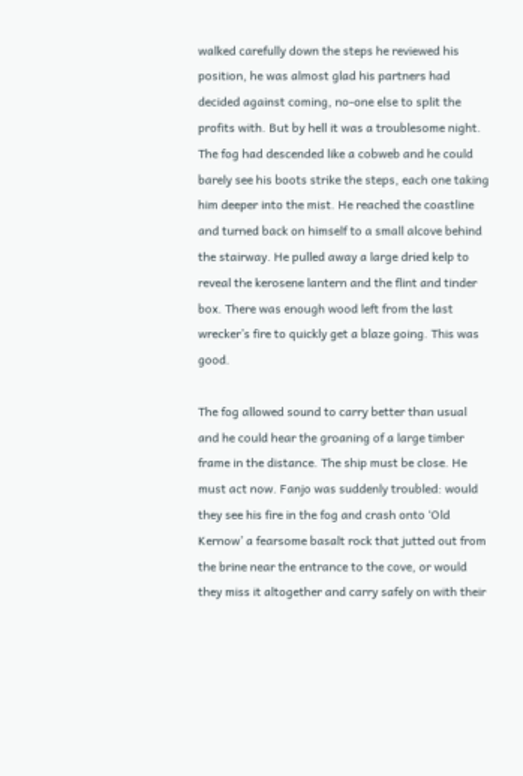walked carefully down the steps he reviewed his position, he was almost glad his partners had decided against coming, no-one else to split the profits with. But by hell it was a troublesome night. The fog had descended like a cobweb and he could barely see his boots strike the steps, each one taking him deeper into the mist. He reached the coastline and turned back on himself to a small alcove behind the stairway. He pulled away a large dried kelp to reveal the kerosene lantern and the flint and tinder box. There was enough wood left from the last wrecker’s fire to quickly get a blaze going. This was good.

The fog allowed sound to carry better than usual and he could hear the groaning of a large timber frame in the distance. The ship must be close. He must act now. Fanjo was suddenly troubled: would they see his fire in the fog and crash onto ‘Old Kernow’ a fearsome basalt rock that jutted out from the brine near the entrance to the cove, or would they miss it altogether and carry safely on with their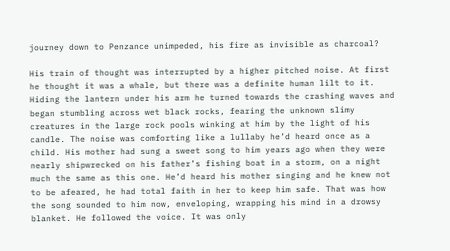journey down to Penzance unimpeded, his fire as invisible as charcoal?

His train of thought was interrupted by a higher pitched noise. At first he thought it was a whale, but there was a definite human lilt to it. Hiding the lantern under his arm he turned towards the crashing waves and began stumbling across wet black rocks, fearing the unknown slimy creatures in the large rock pools winking at him by the light of his candle. The noise was comforting like a lullaby he’d heard once as a child. His mother had sung a sweet song to him years ago when they were nearly shipwrecked on his father’s fishing boat in a storm, on a night much the same as this one. He’d heard his mother singing and he knew not to be afeared, he had total faith in her to keep him safe. That was how the song sounded to him now, enveloping, wrapping his mind in a drowsy blanket. He followed the voice. It was only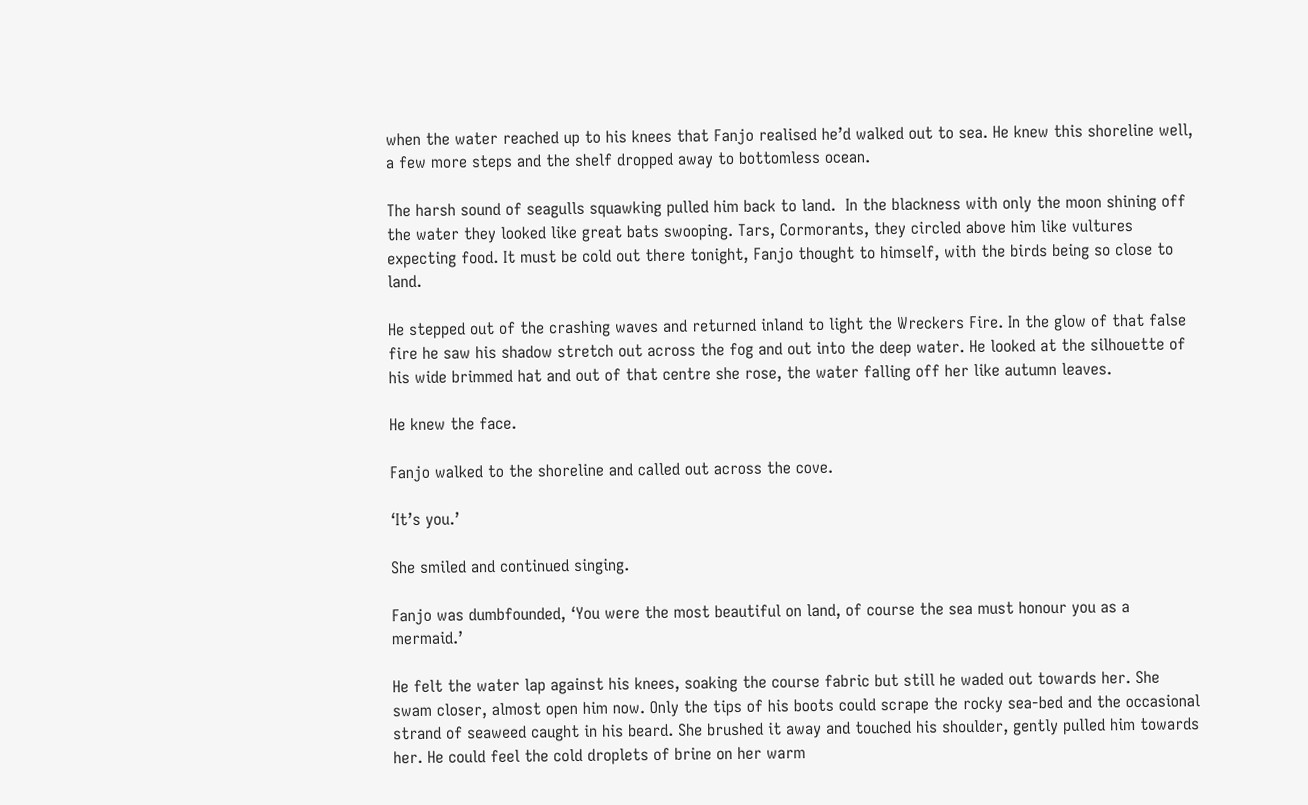when the water reached up to his knees that Fanjo realised he’d walked out to sea. He knew this shoreline well, a few more steps and the shelf dropped away to bottomless ocean.

The harsh sound of seagulls squawking pulled him back to land.  In the blackness with only the moon shining off the water they looked like great bats swooping. Tars, Cormorants, they circled above him like vultures expecting food. It must be cold out there tonight, Fanjo thought to himself, with the birds being so close to land.

He stepped out of the crashing waves and returned inland to light the Wreckers Fire. In the glow of that false fire he saw his shadow stretch out across the fog and out into the deep water. He looked at the silhouette of his wide brimmed hat and out of that centre she rose, the water falling off her like autumn leaves.

He knew the face.

Fanjo walked to the shoreline and called out across the cove.

‘It’s you.’

She smiled and continued singing.

Fanjo was dumbfounded, ‘You were the most beautiful on land, of course the sea must honour you as a mermaid.’

He felt the water lap against his knees, soaking the course fabric but still he waded out towards her. She swam closer, almost open him now. Only the tips of his boots could scrape the rocky sea-bed and the occasional strand of seaweed caught in his beard. She brushed it away and touched his shoulder, gently pulled him towards her. He could feel the cold droplets of brine on her warm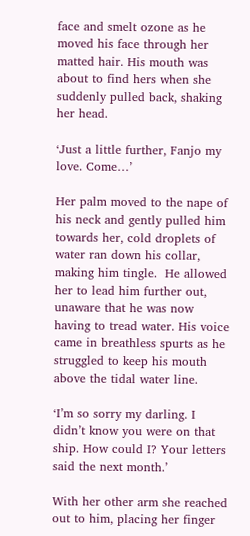face and smelt ozone as he moved his face through her matted hair. His mouth was about to find hers when she suddenly pulled back, shaking her head.

‘Just a little further, Fanjo my love. Come…’

Her palm moved to the nape of his neck and gently pulled him towards her, cold droplets of water ran down his collar, making him tingle.  He allowed her to lead him further out, unaware that he was now having to tread water. His voice came in breathless spurts as he struggled to keep his mouth above the tidal water line.

‘I’m so sorry my darling. I didn’t know you were on that ship. How could I? Your letters said the next month.’

With her other arm she reached out to him, placing her finger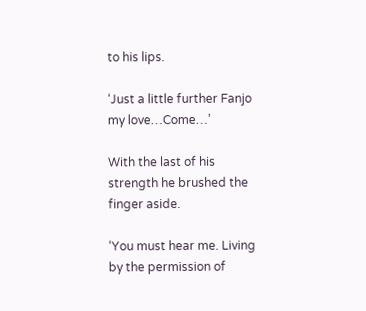to his lips.

‘Just a little further Fanjo my love…Come…’

With the last of his strength he brushed the finger aside.

‘You must hear me. Living by the permission of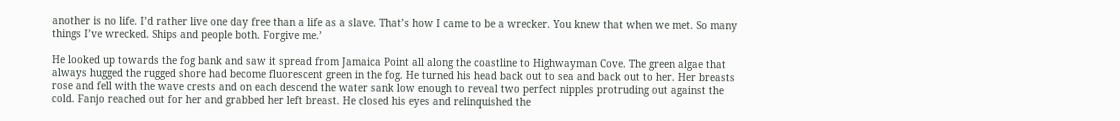another is no life. I’d rather live one day free than a life as a slave. That’s how I came to be a wrecker. You knew that when we met. So many things I’ve wrecked. Ships and people both. Forgive me.’

He looked up towards the fog bank and saw it spread from Jamaica Point all along the coastline to Highwayman Cove. The green algae that always hugged the rugged shore had become fluorescent green in the fog. He turned his head back out to sea and back out to her. Her breasts rose and fell with the wave crests and on each descend the water sank low enough to reveal two perfect nipples protruding out against the cold. Fanjo reached out for her and grabbed her left breast. He closed his eyes and relinquished the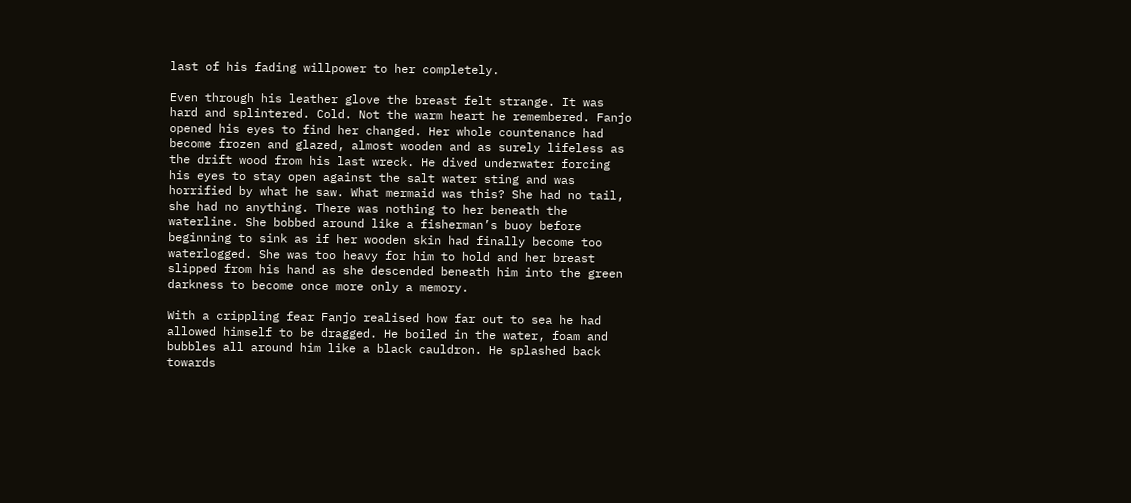last of his fading willpower to her completely.

Even through his leather glove the breast felt strange. It was hard and splintered. Cold. Not the warm heart he remembered. Fanjo opened his eyes to find her changed. Her whole countenance had become frozen and glazed, almost wooden and as surely lifeless as the drift wood from his last wreck. He dived underwater forcing his eyes to stay open against the salt water sting and was horrified by what he saw. What mermaid was this? She had no tail, she had no anything. There was nothing to her beneath the waterline. She bobbed around like a fisherman’s buoy before beginning to sink as if her wooden skin had finally become too waterlogged. She was too heavy for him to hold and her breast slipped from his hand as she descended beneath him into the green darkness to become once more only a memory.

With a crippling fear Fanjo realised how far out to sea he had allowed himself to be dragged. He boiled in the water, foam and bubbles all around him like a black cauldron. He splashed back towards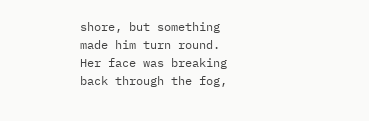shore, but something made him turn round. Her face was breaking back through the fog,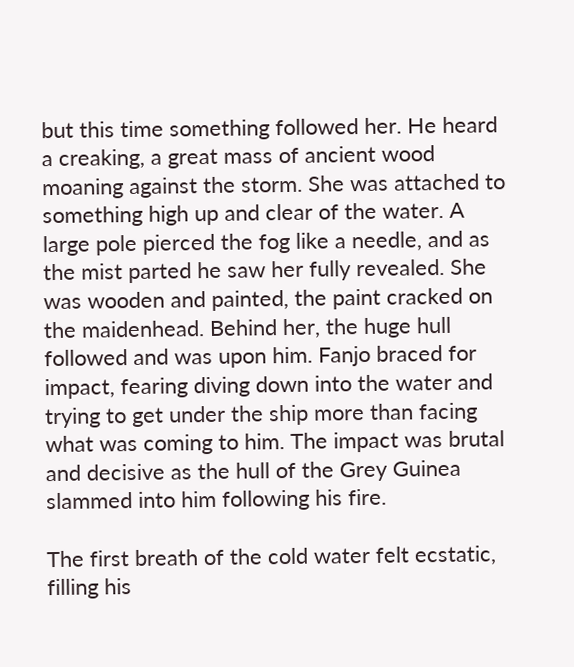but this time something followed her. He heard a creaking, a great mass of ancient wood moaning against the storm. She was attached to something high up and clear of the water. A large pole pierced the fog like a needle, and as the mist parted he saw her fully revealed. She was wooden and painted, the paint cracked on the maidenhead. Behind her, the huge hull followed and was upon him. Fanjo braced for impact, fearing diving down into the water and trying to get under the ship more than facing what was coming to him. The impact was brutal and decisive as the hull of the Grey Guinea slammed into him following his fire.

The first breath of the cold water felt ecstatic, filling his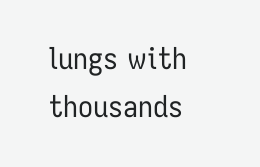lungs with thousands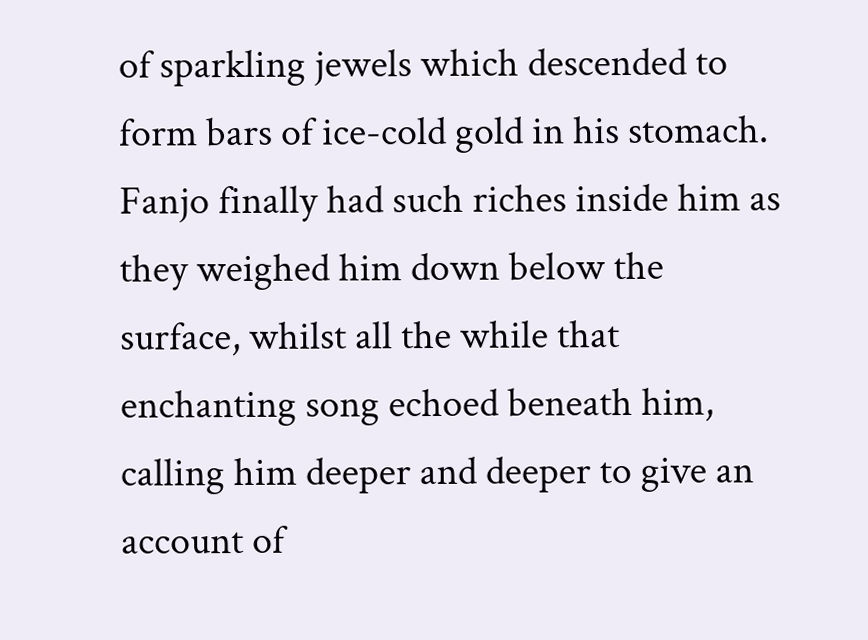of sparkling jewels which descended to form bars of ice-cold gold in his stomach. Fanjo finally had such riches inside him as they weighed him down below the surface, whilst all the while that enchanting song echoed beneath him, calling him deeper and deeper to give an account of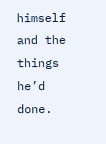himself and the things he’d done.